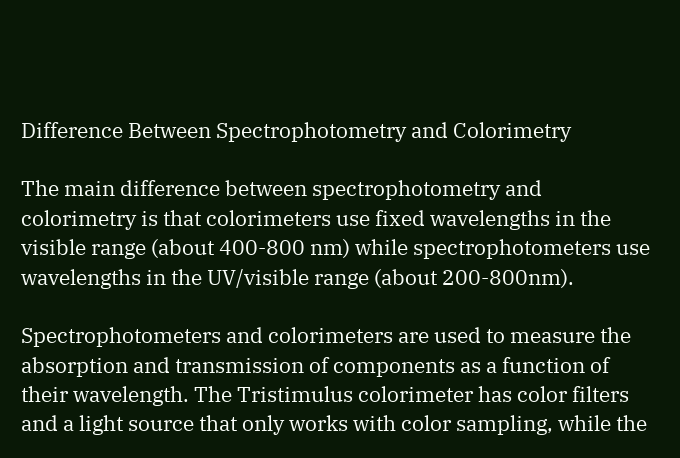Difference Between Spectrophotometry and Colorimetry

The main difference between spectrophotometry and colorimetry is that colorimeters use fixed wavelengths in the visible range (about 400-800 nm) while spectrophotometers use wavelengths in the UV/visible range (about 200-800nm).

Spectrophotometers and colorimeters are used to measure the absorption and transmission of components as a function of their wavelength. The Tristimulus colorimeter has color filters and a light source that only works with color sampling, while the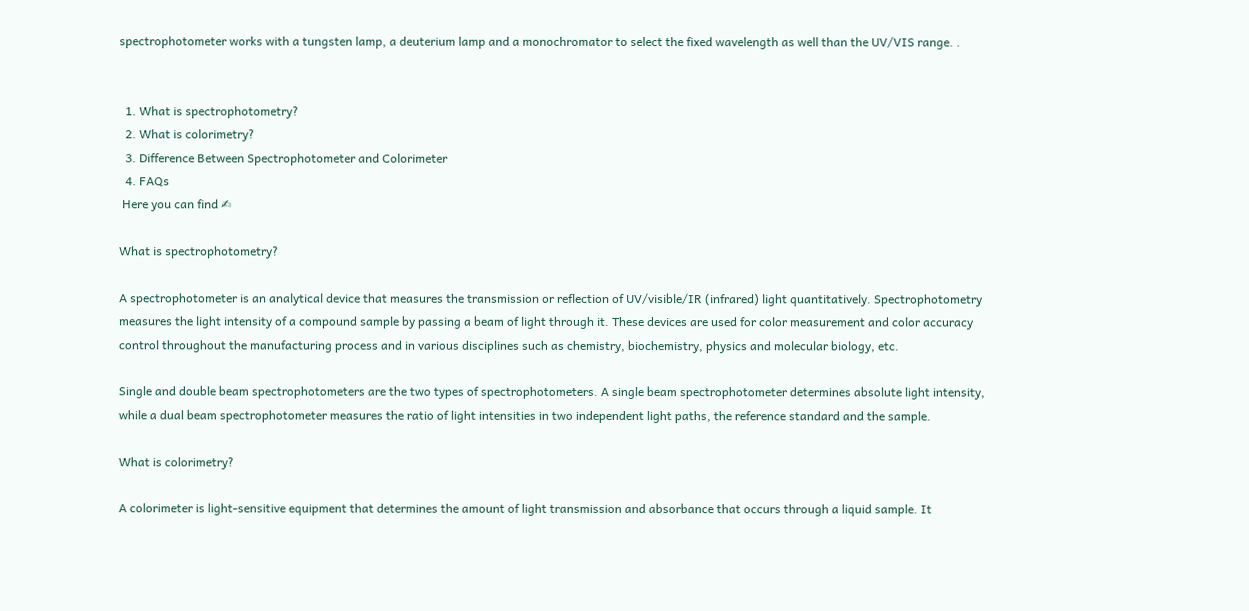spectrophotometer works with a tungsten lamp, a deuterium lamp and a monochromator to select the fixed wavelength as well than the UV/VIS range. .


  1. What is spectrophotometry?
  2. What is colorimetry?
  3. Difference Between Spectrophotometer and Colorimeter
  4. FAQs
 Here you can find ✍

What is spectrophotometry?

A spectrophotometer is an analytical device that measures the transmission or reflection of UV/visible/IR (infrared) light quantitatively. Spectrophotometry measures the light intensity of a compound sample by passing a beam of light through it. These devices are used for color measurement and color accuracy control throughout the manufacturing process and in various disciplines such as chemistry, biochemistry, physics and molecular biology, etc.

Single and double beam spectrophotometers are the two types of spectrophotometers. A single beam spectrophotometer determines absolute light intensity, while a dual beam spectrophotometer measures the ratio of light intensities in two independent light paths, the reference standard and the sample.

What is colorimetry?

A colorimeter is light-sensitive equipment that determines the amount of light transmission and absorbance that occurs through a liquid sample. It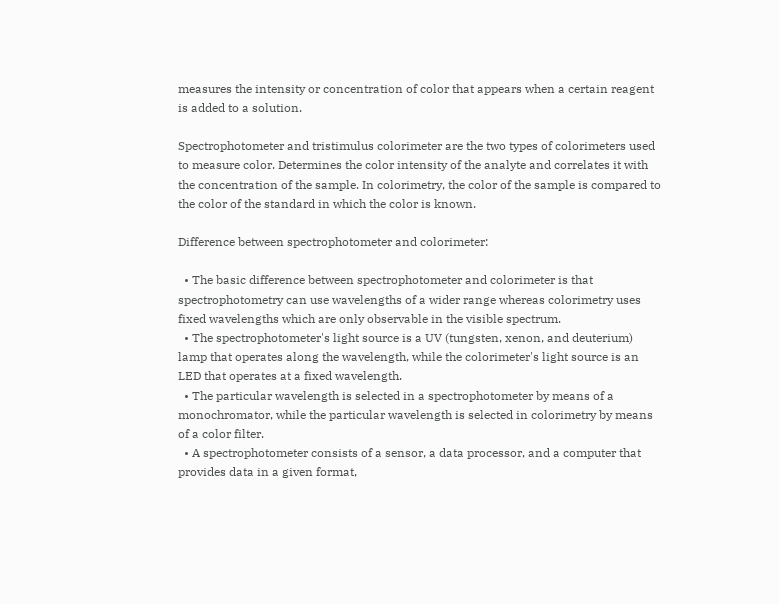measures the intensity or concentration of color that appears when a certain reagent is added to a solution.

Spectrophotometer and tristimulus colorimeter are the two types of colorimeters used to measure color. Determines the color intensity of the analyte and correlates it with the concentration of the sample. In colorimetry, the color of the sample is compared to the color of the standard in which the color is known.

Difference between spectrophotometer and colorimeter:

  • The basic difference between spectrophotometer and colorimeter is that spectrophotometry can use wavelengths of a wider range whereas colorimetry uses fixed wavelengths which are only observable in the visible spectrum.
  • The spectrophotometer's light source is a UV (tungsten, xenon, and deuterium) lamp that operates along the wavelength, while the colorimeter's light source is an LED that operates at a fixed wavelength.
  • The particular wavelength is selected in a spectrophotometer by means of a monochromator, while the particular wavelength is selected in colorimetry by means of a color filter.
  • A spectrophotometer consists of a sensor, a data processor, and a computer that provides data in a given format,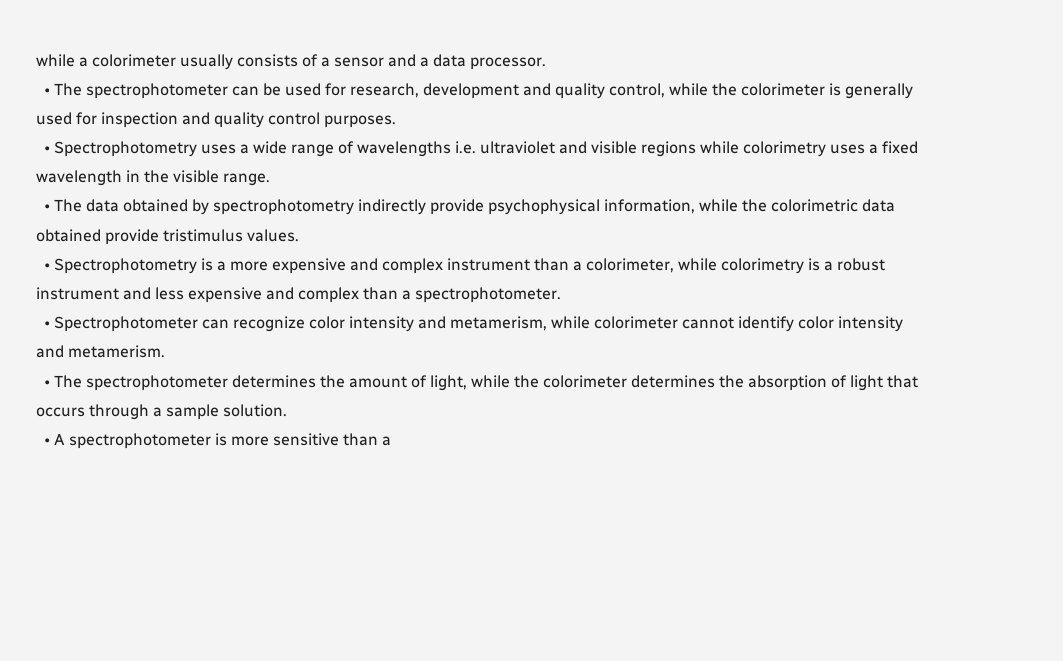while a colorimeter usually consists of a sensor and a data processor.
  • The spectrophotometer can be used for research, development and quality control, while the colorimeter is generally used for inspection and quality control purposes.
  • Spectrophotometry uses a wide range of wavelengths i.e. ultraviolet and visible regions while colorimetry uses a fixed wavelength in the visible range.
  • The data obtained by spectrophotometry indirectly provide psychophysical information, while the colorimetric data obtained provide tristimulus values.
  • Spectrophotometry is a more expensive and complex instrument than a colorimeter, while colorimetry is a robust instrument and less expensive and complex than a spectrophotometer.
  • Spectrophotometer can recognize color intensity and metamerism, while colorimeter cannot identify color intensity and metamerism.
  • The spectrophotometer determines the amount of light, while the colorimeter determines the absorption of light that occurs through a sample solution.
  • A spectrophotometer is more sensitive than a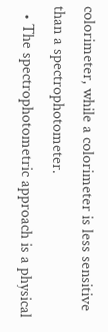colorimeter, while a colorimeter is less sensitive than a spectrophotometer.
  • The spectrophotometric approach is a physical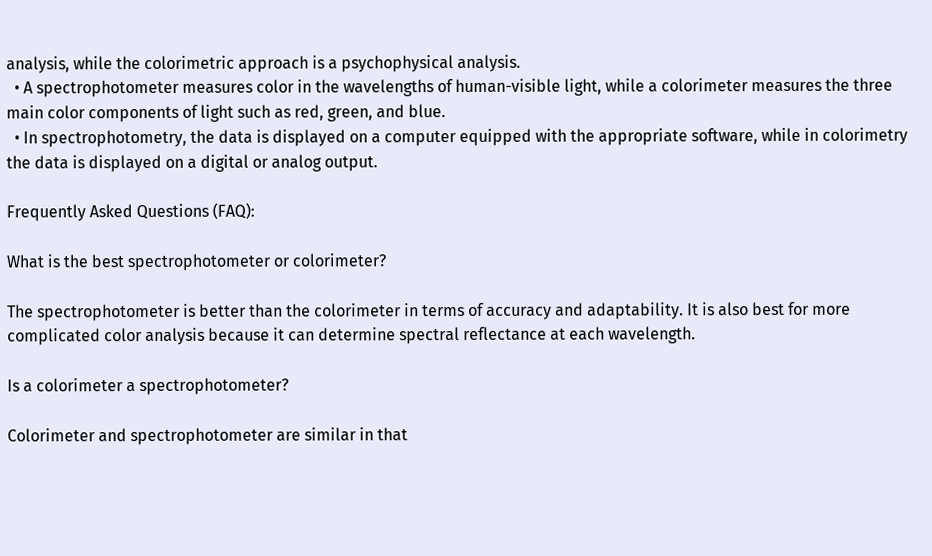analysis, while the colorimetric approach is a psychophysical analysis.
  • A spectrophotometer measures color in the wavelengths of human-visible light, while a colorimeter measures the three main color components of light such as red, green, and blue.
  • In spectrophotometry, the data is displayed on a computer equipped with the appropriate software, while in colorimetry the data is displayed on a digital or analog output.

Frequently Asked Questions (FAQ):

What is the best spectrophotometer or colorimeter?

The spectrophotometer is better than the colorimeter in terms of accuracy and adaptability. It is also best for more complicated color analysis because it can determine spectral reflectance at each wavelength.

Is a colorimeter a spectrophotometer?

Colorimeter and spectrophotometer are similar in that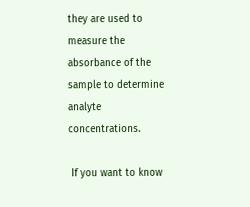they are used to measure the absorbance of the sample to determine analyte concentrations.

 If you want to know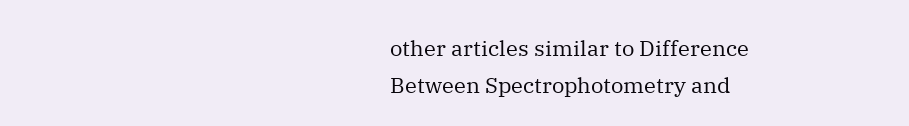other articles similar to Difference Between Spectrophotometry and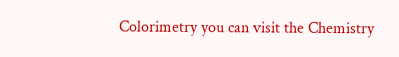Colorimetry you can visit the Chemistry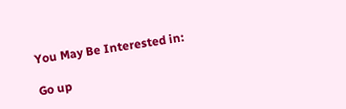You May Be Interested in:

Go up